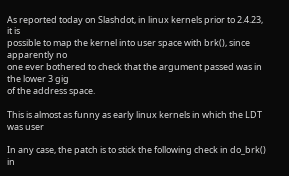As reported today on Slashdot, in linux kernels prior to 2.4.23, it is
possible to map the kernel into user space with brk(), since apparently no
one ever bothered to check that the argument passed was in the lower 3 gig
of the address space.

This is almost as funny as early linux kernels in which the LDT was user

In any case, the patch is to stick the following check in do_brk() in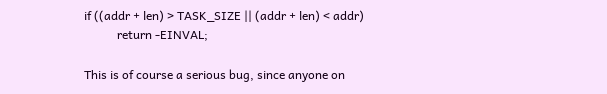if ((addr + len) > TASK_SIZE || (addr + len) < addr)
           return -EINVAL;

This is of course a serious bug, since anyone on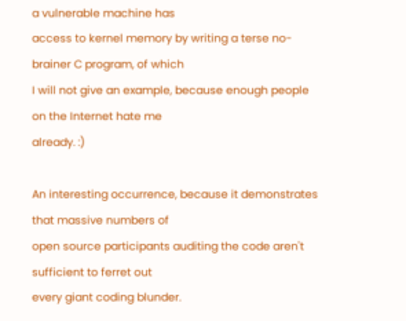a vulnerable machine has
access to kernel memory by writing a terse no-brainer C program, of which
I will not give an example, because enough people on the Internet hate me
already. :)

An interesting occurrence, because it demonstrates that massive numbers of
open source participants auditing the code aren't sufficient to ferret out
every giant coding blunder.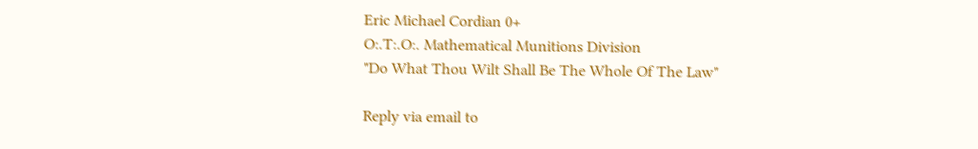Eric Michael Cordian 0+
O:.T:.O:. Mathematical Munitions Division
"Do What Thou Wilt Shall Be The Whole Of The Law"

Reply via email to